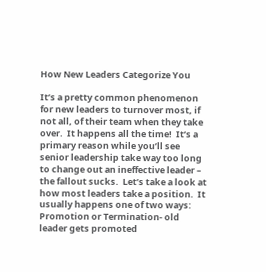How New Leaders Categorize You

It’s a pretty common phenomenon for new leaders to turnover most, if not all, of their team when they take over.  It happens all the time!  It’s a primary reason while you’ll see senior leadership take way too long to change out an ineffective leader – the fallout sucks.  Let’s take a look at how most leaders take a position.  It usually happens one of two ways: Promotion or Termination- old leader gets promoted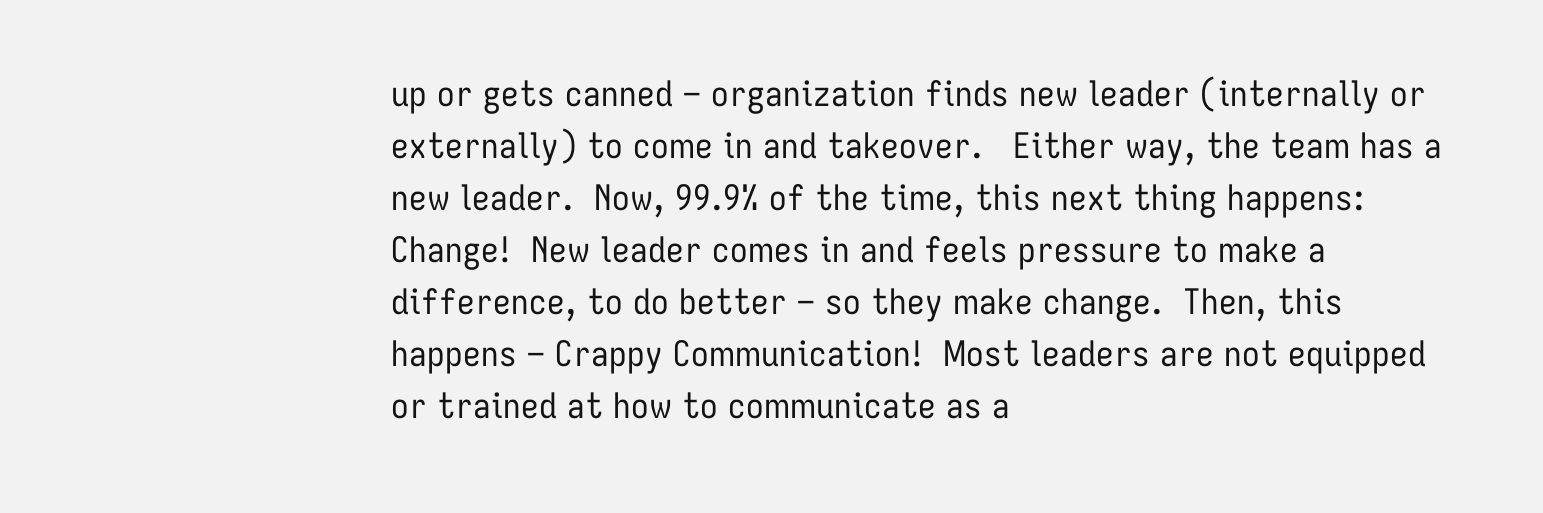up or gets canned – organization finds new leader (internally or externally) to come in and takeover.   Either way, the team has a new leader.  Now, 99.9% of the time, this next thing happens: Change!  New leader comes in and feels pressure to make a difference, to do better – so they make change.  Then, this happens – Crappy Communication!  Most leaders are not equipped or trained at how to communicate as a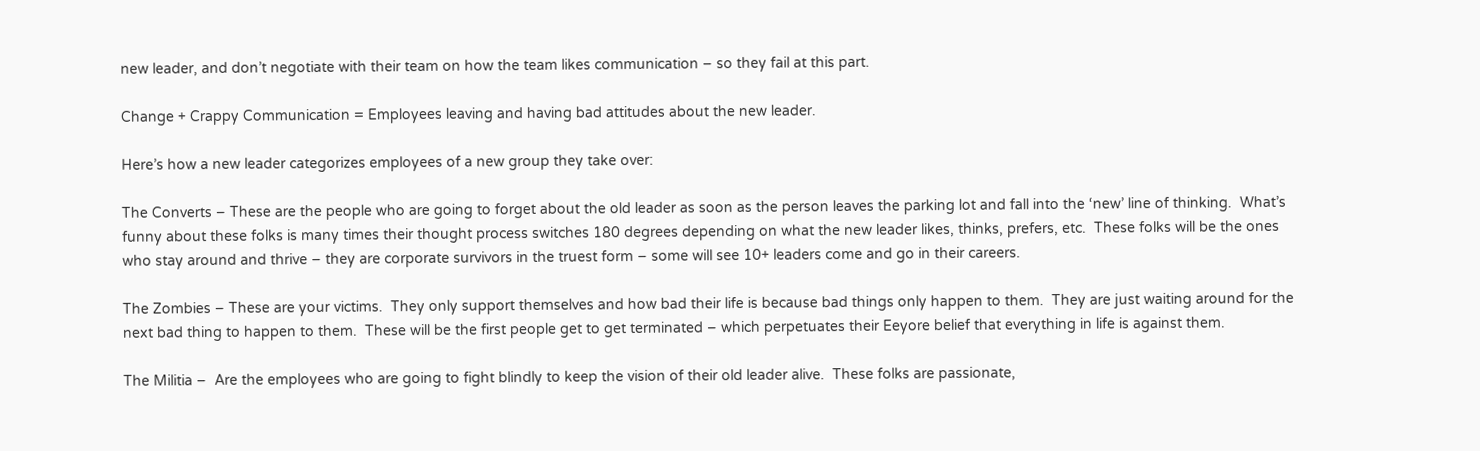new leader, and don’t negotiate with their team on how the team likes communication – so they fail at this part.

Change + Crappy Communication = Employees leaving and having bad attitudes about the new leader.

Here’s how a new leader categorizes employees of a new group they take over:

The Converts – These are the people who are going to forget about the old leader as soon as the person leaves the parking lot and fall into the ‘new’ line of thinking.  What’s funny about these folks is many times their thought process switches 180 degrees depending on what the new leader likes, thinks, prefers, etc.  These folks will be the ones who stay around and thrive – they are corporate survivors in the truest form – some will see 10+ leaders come and go in their careers.

The Zombies – These are your victims.  They only support themselves and how bad their life is because bad things only happen to them.  They are just waiting around for the next bad thing to happen to them.  These will be the first people get to get terminated – which perpetuates their Eeyore belief that everything in life is against them.

The Militia –  Are the employees who are going to fight blindly to keep the vision of their old leader alive.  These folks are passionate,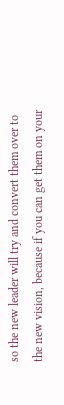so the new leader will try and convert them over to the new vision, because if you can get them on your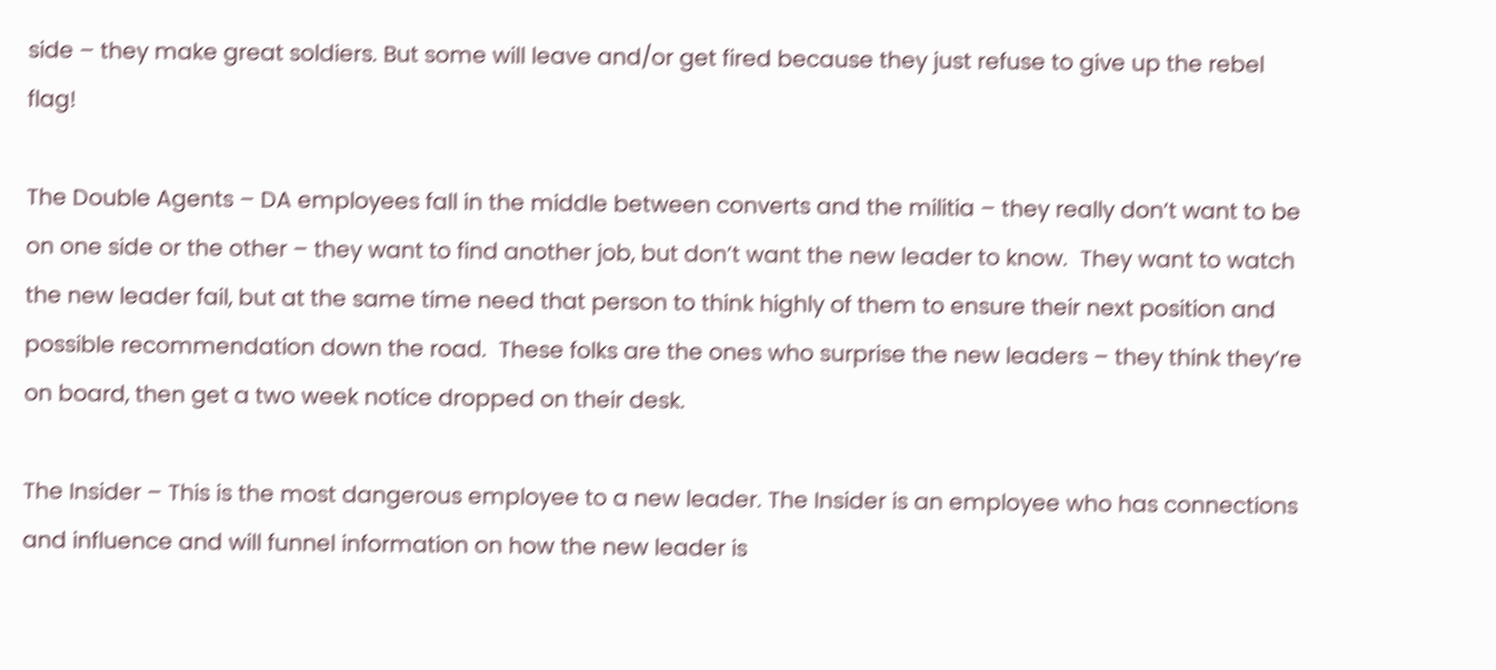side – they make great soldiers. But some will leave and/or get fired because they just refuse to give up the rebel flag!

The Double Agents – DA employees fall in the middle between converts and the militia – they really don’t want to be on one side or the other – they want to find another job, but don’t want the new leader to know.  They want to watch the new leader fail, but at the same time need that person to think highly of them to ensure their next position and possible recommendation down the road.  These folks are the ones who surprise the new leaders – they think they’re on board, then get a two week notice dropped on their desk.

The Insider – This is the most dangerous employee to a new leader. The Insider is an employee who has connections and influence and will funnel information on how the new leader is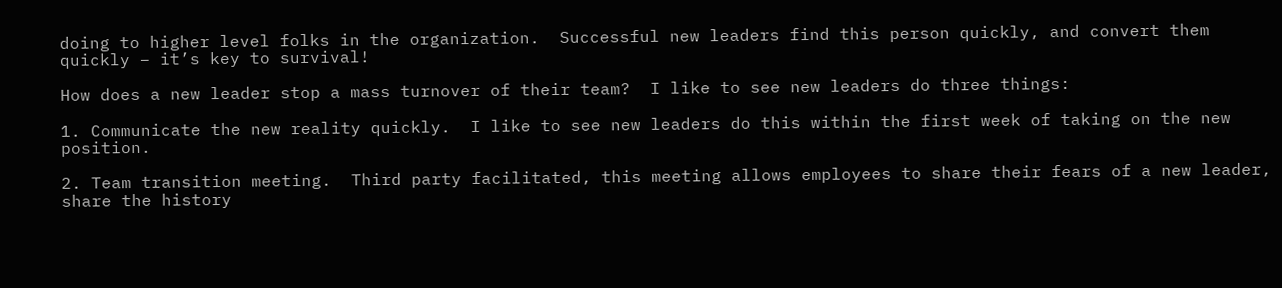doing to higher level folks in the organization.  Successful new leaders find this person quickly, and convert them quickly – it’s key to survival!

How does a new leader stop a mass turnover of their team?  I like to see new leaders do three things:

1. Communicate the new reality quickly.  I like to see new leaders do this within the first week of taking on the new position.

2. Team transition meeting.  Third party facilitated, this meeting allows employees to share their fears of a new leader, share the history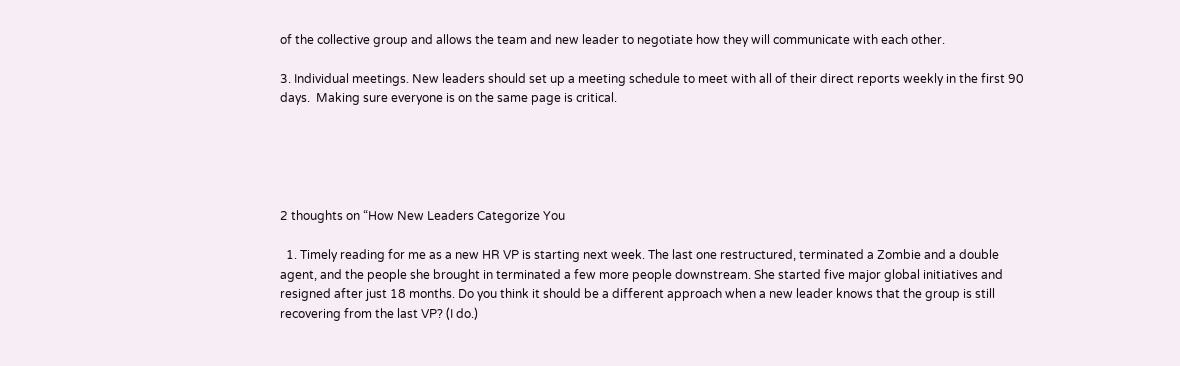of the collective group and allows the team and new leader to negotiate how they will communicate with each other.

3. Individual meetings. New leaders should set up a meeting schedule to meet with all of their direct reports weekly in the first 90 days.  Making sure everyone is on the same page is critical.





2 thoughts on “How New Leaders Categorize You

  1. Timely reading for me as a new HR VP is starting next week. The last one restructured, terminated a Zombie and a double agent, and the people she brought in terminated a few more people downstream. She started five major global initiatives and resigned after just 18 months. Do you think it should be a different approach when a new leader knows that the group is still recovering from the last VP? (I do.)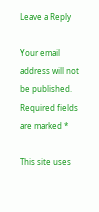Leave a Reply

Your email address will not be published. Required fields are marked *

This site uses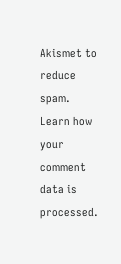Akismet to reduce spam. Learn how your comment data is processed.